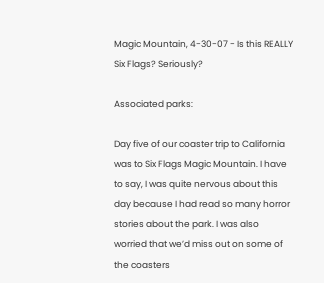Magic Mountain, 4-30-07 - Is this REALLY Six Flags? Seriously?

Associated parks:

Day five of our coaster trip to California was to Six Flags Magic Mountain. I have to say, I was quite nervous about this day because I had read so many horror stories about the park. I was also worried that we’d miss out on some of the coasters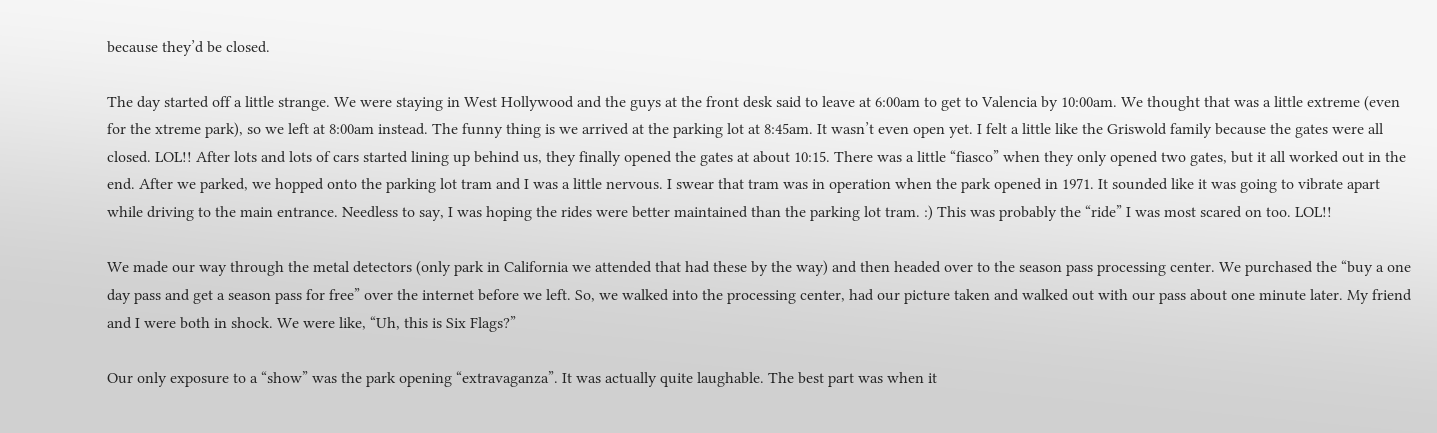because they’d be closed.

The day started off a little strange. We were staying in West Hollywood and the guys at the front desk said to leave at 6:00am to get to Valencia by 10:00am. We thought that was a little extreme (even for the xtreme park), so we left at 8:00am instead. The funny thing is we arrived at the parking lot at 8:45am. It wasn’t even open yet. I felt a little like the Griswold family because the gates were all closed. LOL!! After lots and lots of cars started lining up behind us, they finally opened the gates at about 10:15. There was a little “fiasco” when they only opened two gates, but it all worked out in the end. After we parked, we hopped onto the parking lot tram and I was a little nervous. I swear that tram was in operation when the park opened in 1971. It sounded like it was going to vibrate apart while driving to the main entrance. Needless to say, I was hoping the rides were better maintained than the parking lot tram. :) This was probably the “ride” I was most scared on too. LOL!!

We made our way through the metal detectors (only park in California we attended that had these by the way) and then headed over to the season pass processing center. We purchased the “buy a one day pass and get a season pass for free” over the internet before we left. So, we walked into the processing center, had our picture taken and walked out with our pass about one minute later. My friend and I were both in shock. We were like, “Uh, this is Six Flags?”

Our only exposure to a “show” was the park opening “extravaganza”. It was actually quite laughable. The best part was when it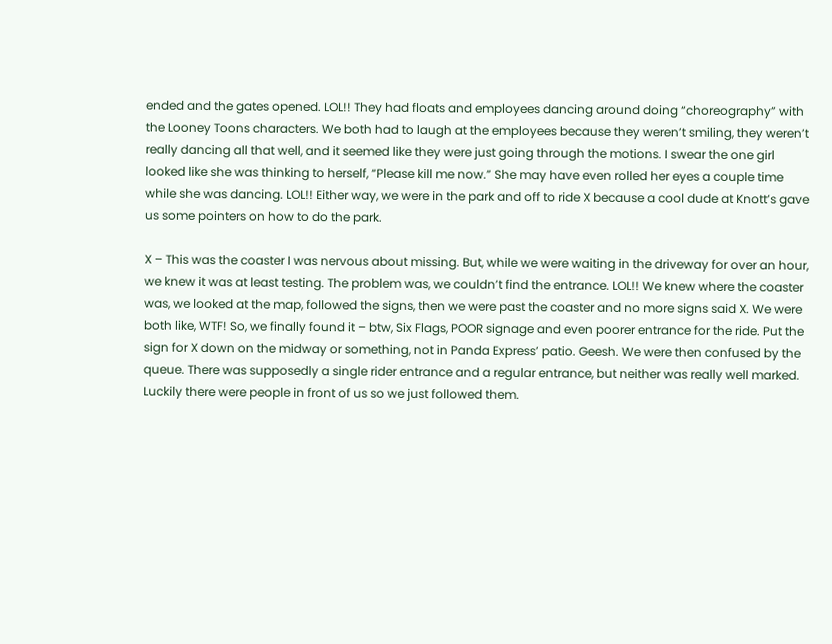ended and the gates opened. LOL!! They had floats and employees dancing around doing “choreography” with the Looney Toons characters. We both had to laugh at the employees because they weren’t smiling, they weren’t really dancing all that well, and it seemed like they were just going through the motions. I swear the one girl looked like she was thinking to herself, “Please kill me now.” She may have even rolled her eyes a couple time while she was dancing. LOL!! Either way, we were in the park and off to ride X because a cool dude at Knott’s gave us some pointers on how to do the park.

X – This was the coaster I was nervous about missing. But, while we were waiting in the driveway for over an hour, we knew it was at least testing. The problem was, we couldn’t find the entrance. LOL!! We knew where the coaster was, we looked at the map, followed the signs, then we were past the coaster and no more signs said X. We were both like, WTF! So, we finally found it – btw, Six Flags, POOR signage and even poorer entrance for the ride. Put the sign for X down on the midway or something, not in Panda Express’ patio. Geesh. We were then confused by the queue. There was supposedly a single rider entrance and a regular entrance, but neither was really well marked. Luckily there were people in front of us so we just followed them.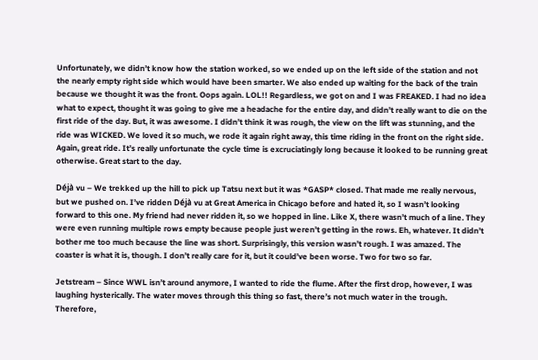Unfortunately, we didn’t know how the station worked, so we ended up on the left side of the station and not the nearly empty right side which would have been smarter. We also ended up waiting for the back of the train because we thought it was the front. Oops again. LOL!! Regardless, we got on and I was FREAKED. I had no idea what to expect, thought it was going to give me a headache for the entire day, and didn’t really want to die on the first ride of the day. But, it was awesome. I didn’t think it was rough, the view on the lift was stunning, and the ride was WICKED. We loved it so much, we rode it again right away, this time riding in the front on the right side. Again, great ride. It’s really unfortunate the cycle time is excruciatingly long because it looked to be running great otherwise. Great start to the day.

Déjà vu – We trekked up the hill to pick up Tatsu next but it was *GASP* closed. That made me really nervous, but we pushed on. I’ve ridden Déjà vu at Great America in Chicago before and hated it, so I wasn’t looking forward to this one. My friend had never ridden it, so we hopped in line. Like X, there wasn’t much of a line. They were even running multiple rows empty because people just weren’t getting in the rows. Eh, whatever. It didn’t bother me too much because the line was short. Surprisingly, this version wasn’t rough. I was amazed. The coaster is what it is, though. I don’t really care for it, but it could’ve been worse. Two for two so far.

Jetstream – Since WWL isn’t around anymore, I wanted to ride the flume. After the first drop, however, I was laughing hysterically. The water moves through this thing so fast, there’s not much water in the trough. Therefore,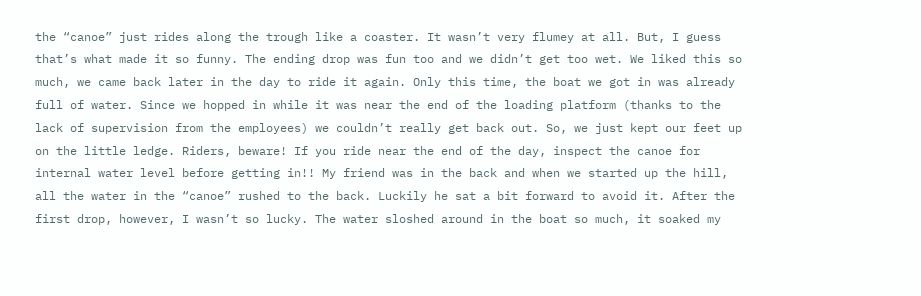the “canoe” just rides along the trough like a coaster. It wasn’t very flumey at all. But, I guess that’s what made it so funny. The ending drop was fun too and we didn’t get too wet. We liked this so much, we came back later in the day to ride it again. Only this time, the boat we got in was already full of water. Since we hopped in while it was near the end of the loading platform (thanks to the lack of supervision from the employees) we couldn’t really get back out. So, we just kept our feet up on the little ledge. Riders, beware! If you ride near the end of the day, inspect the canoe for internal water level before getting in!! My friend was in the back and when we started up the hill, all the water in the “canoe” rushed to the back. Luckily he sat a bit forward to avoid it. After the first drop, however, I wasn’t so lucky. The water sloshed around in the boat so much, it soaked my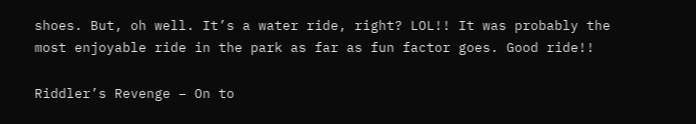shoes. But, oh well. It’s a water ride, right? LOL!! It was probably the most enjoyable ride in the park as far as fun factor goes. Good ride!!

Riddler’s Revenge – On to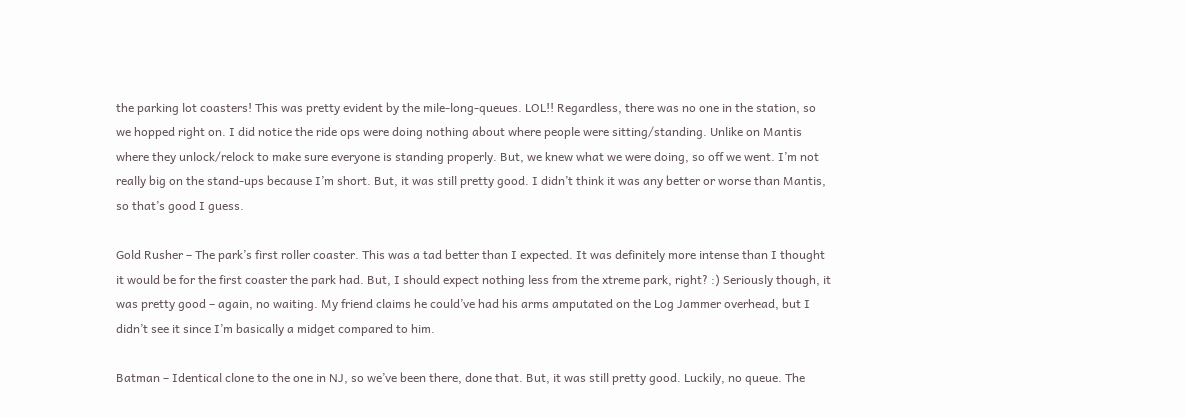the parking lot coasters! This was pretty evident by the mile-long-queues. LOL!! Regardless, there was no one in the station, so we hopped right on. I did notice the ride ops were doing nothing about where people were sitting/standing. Unlike on Mantis where they unlock/relock to make sure everyone is standing properly. But, we knew what we were doing, so off we went. I’m not really big on the stand-ups because I’m short. But, it was still pretty good. I didn’t think it was any better or worse than Mantis, so that’s good I guess.

Gold Rusher – The park’s first roller coaster. This was a tad better than I expected. It was definitely more intense than I thought it would be for the first coaster the park had. But, I should expect nothing less from the xtreme park, right? :) Seriously though, it was pretty good – again, no waiting. My friend claims he could’ve had his arms amputated on the Log Jammer overhead, but I didn’t see it since I’m basically a midget compared to him.

Batman – Identical clone to the one in NJ, so we’ve been there, done that. But, it was still pretty good. Luckily, no queue. The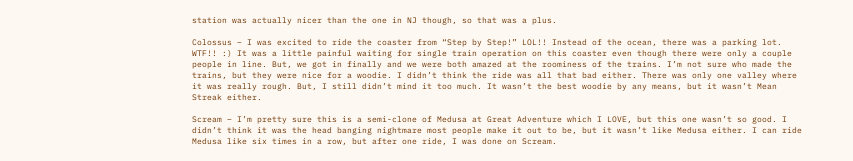station was actually nicer than the one in NJ though, so that was a plus.

Colossus – I was excited to ride the coaster from “Step by Step!” LOL!! Instead of the ocean, there was a parking lot. WTF!! :) It was a little painful waiting for single train operation on this coaster even though there were only a couple people in line. But, we got in finally and we were both amazed at the roominess of the trains. I’m not sure who made the trains, but they were nice for a woodie. I didn’t think the ride was all that bad either. There was only one valley where it was really rough. But, I still didn’t mind it too much. It wasn’t the best woodie by any means, but it wasn’t Mean Streak either.

Scream – I’m pretty sure this is a semi-clone of Medusa at Great Adventure which I LOVE, but this one wasn’t so good. I didn’t think it was the head banging nightmare most people make it out to be, but it wasn’t like Medusa either. I can ride Medusa like six times in a row, but after one ride, I was done on Scream.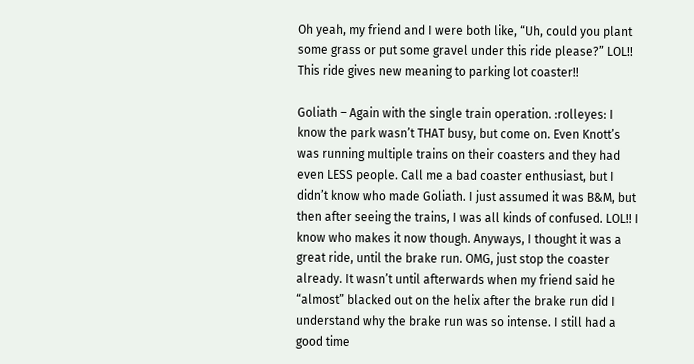Oh yeah, my friend and I were both like, “Uh, could you plant some grass or put some gravel under this ride please?” LOL!! This ride gives new meaning to parking lot coaster!!

Goliath – Again with the single train operation. :rolleyes: I know the park wasn’t THAT busy, but come on. Even Knott’s was running multiple trains on their coasters and they had even LESS people. Call me a bad coaster enthusiast, but I didn’t know who made Goliath. I just assumed it was B&M, but then after seeing the trains, I was all kinds of confused. LOL!! I know who makes it now though. Anyways, I thought it was a great ride, until the brake run. OMG, just stop the coaster already. It wasn’t until afterwards when my friend said he “almost” blacked out on the helix after the brake run did I understand why the brake run was so intense. I still had a good time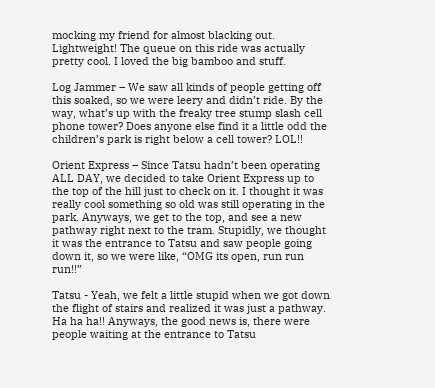mocking my friend for almost blacking out. Lightweight! The queue on this ride was actually pretty cool. I loved the big bamboo and stuff.

Log Jammer – We saw all kinds of people getting off this soaked, so we were leery and didn’t ride. By the way, what’s up with the freaky tree stump slash cell phone tower? Does anyone else find it a little odd the children’s park is right below a cell tower? LOL!!

Orient Express – Since Tatsu hadn’t been operating ALL DAY, we decided to take Orient Express up to the top of the hill just to check on it. I thought it was really cool something so old was still operating in the park. Anyways, we get to the top, and see a new pathway right next to the tram. Stupidly, we thought it was the entrance to Tatsu and saw people going down it, so we were like, “OMG its open, run run run!!”

Tatsu - Yeah, we felt a little stupid when we got down the flight of stairs and realized it was just a pathway. Ha ha ha!! Anyways, the good news is, there were people waiting at the entrance to Tatsu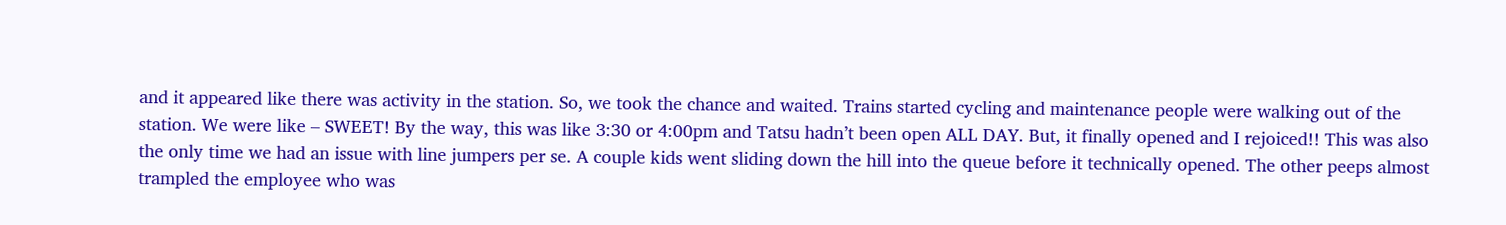and it appeared like there was activity in the station. So, we took the chance and waited. Trains started cycling and maintenance people were walking out of the station. We were like – SWEET! By the way, this was like 3:30 or 4:00pm and Tatsu hadn’t been open ALL DAY. But, it finally opened and I rejoiced!! This was also the only time we had an issue with line jumpers per se. A couple kids went sliding down the hill into the queue before it technically opened. The other peeps almost trampled the employee who was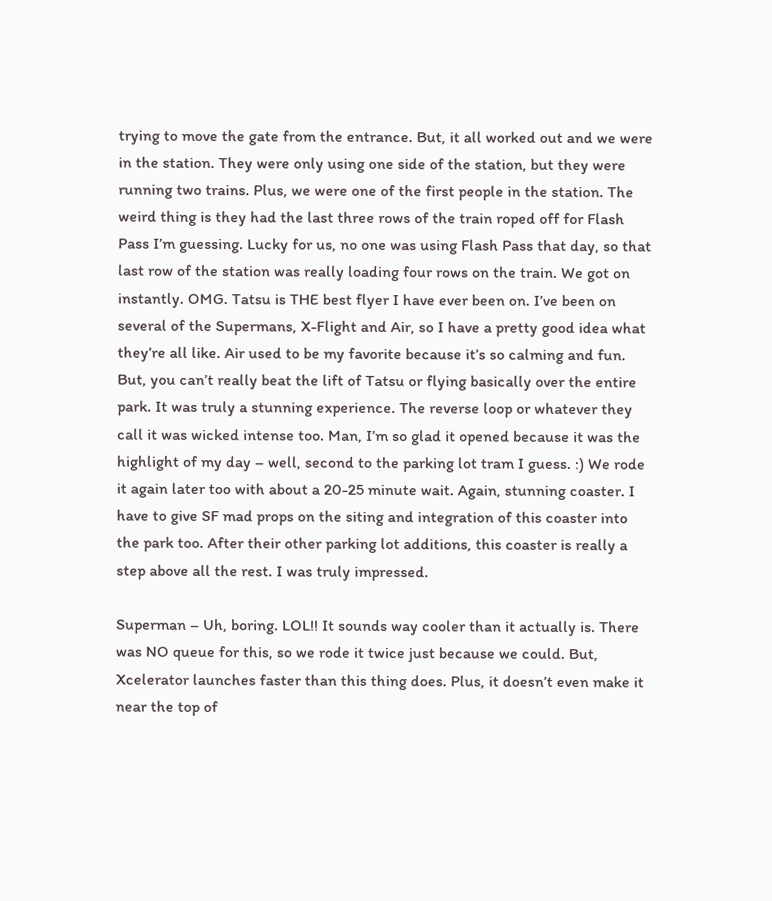trying to move the gate from the entrance. But, it all worked out and we were in the station. They were only using one side of the station, but they were running two trains. Plus, we were one of the first people in the station. The weird thing is they had the last three rows of the train roped off for Flash Pass I’m guessing. Lucky for us, no one was using Flash Pass that day, so that last row of the station was really loading four rows on the train. We got on instantly. OMG. Tatsu is THE best flyer I have ever been on. I’ve been on several of the Supermans, X-Flight and Air, so I have a pretty good idea what they’re all like. Air used to be my favorite because it’s so calming and fun. But, you can’t really beat the lift of Tatsu or flying basically over the entire park. It was truly a stunning experience. The reverse loop or whatever they call it was wicked intense too. Man, I’m so glad it opened because it was the highlight of my day – well, second to the parking lot tram I guess. :) We rode it again later too with about a 20-25 minute wait. Again, stunning coaster. I have to give SF mad props on the siting and integration of this coaster into the park too. After their other parking lot additions, this coaster is really a step above all the rest. I was truly impressed.

Superman – Uh, boring. LOL!! It sounds way cooler than it actually is. There was NO queue for this, so we rode it twice just because we could. But, Xcelerator launches faster than this thing does. Plus, it doesn’t even make it near the top of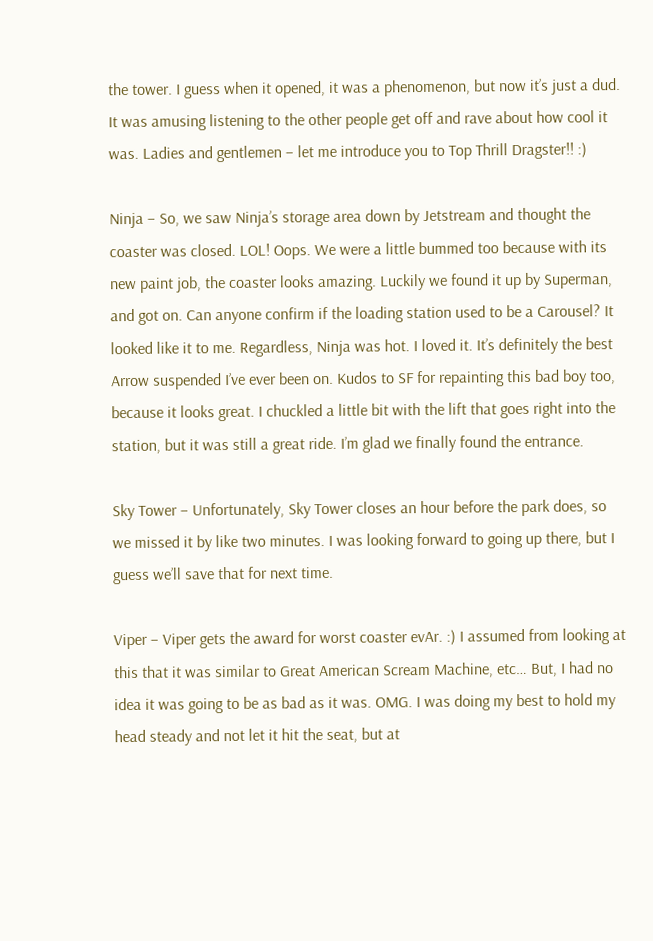the tower. I guess when it opened, it was a phenomenon, but now it’s just a dud. It was amusing listening to the other people get off and rave about how cool it was. Ladies and gentlemen – let me introduce you to Top Thrill Dragster!! :)

Ninja – So, we saw Ninja’s storage area down by Jetstream and thought the coaster was closed. LOL! Oops. We were a little bummed too because with its new paint job, the coaster looks amazing. Luckily we found it up by Superman, and got on. Can anyone confirm if the loading station used to be a Carousel? It looked like it to me. Regardless, Ninja was hot. I loved it. It’s definitely the best Arrow suspended I’ve ever been on. Kudos to SF for repainting this bad boy too, because it looks great. I chuckled a little bit with the lift that goes right into the station, but it was still a great ride. I’m glad we finally found the entrance.

Sky Tower – Unfortunately, Sky Tower closes an hour before the park does, so we missed it by like two minutes. I was looking forward to going up there, but I guess we’ll save that for next time.

Viper – Viper gets the award for worst coaster evAr. :) I assumed from looking at this that it was similar to Great American Scream Machine, etc… But, I had no idea it was going to be as bad as it was. OMG. I was doing my best to hold my head steady and not let it hit the seat, but at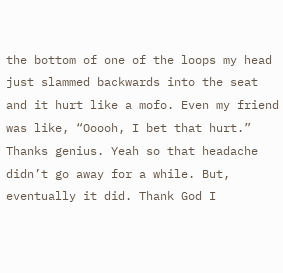the bottom of one of the loops my head just slammed backwards into the seat and it hurt like a mofo. Even my friend was like, “Ooooh, I bet that hurt.” Thanks genius. Yeah so that headache didn’t go away for a while. But, eventually it did. Thank God I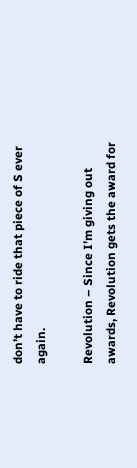don’t have to ride that piece of S ever again.

Revolution – Since I’m giving out awards, Revolution gets the award for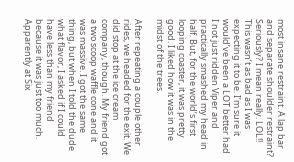most insane restraint. A lap bar and separate shoulder restraint? Seriously? I mean really. LOL!! This wasn’t as bad as I was expecting it to be. I’m sure it would’ve been a LOT better had I not just ridden Viper and practically smashed my head in half. But, for the world’s first looping coaster, it was pretty good. I liked how it was in the midst of the trees.

After repeating a couple other rides, we headed for the exit. We did stop at the ice cream company, though. My friend got a two scoop waffle cone and it was massive. I got the same thing, but when I told the dude what flavor, I asked if I could have less than my friend because it was just too much. Apparently at Six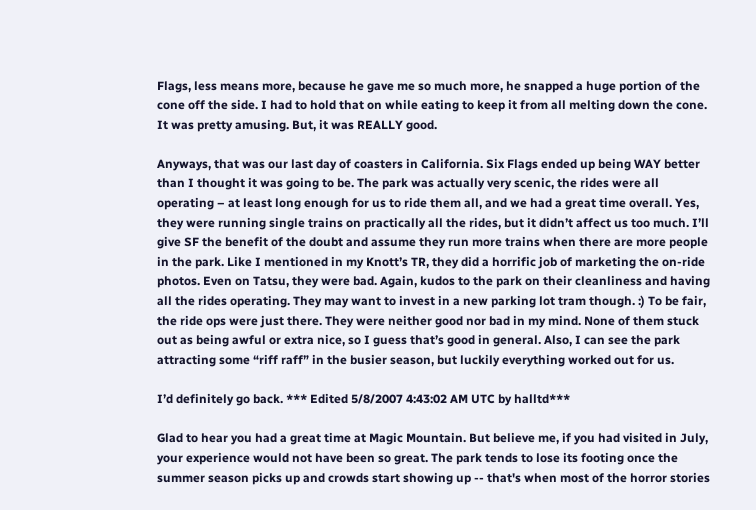Flags, less means more, because he gave me so much more, he snapped a huge portion of the cone off the side. I had to hold that on while eating to keep it from all melting down the cone. It was pretty amusing. But, it was REALLY good.

Anyways, that was our last day of coasters in California. Six Flags ended up being WAY better than I thought it was going to be. The park was actually very scenic, the rides were all operating – at least long enough for us to ride them all, and we had a great time overall. Yes, they were running single trains on practically all the rides, but it didn’t affect us too much. I’ll give SF the benefit of the doubt and assume they run more trains when there are more people in the park. Like I mentioned in my Knott’s TR, they did a horrific job of marketing the on-ride photos. Even on Tatsu, they were bad. Again, kudos to the park on their cleanliness and having all the rides operating. They may want to invest in a new parking lot tram though. :) To be fair, the ride ops were just there. They were neither good nor bad in my mind. None of them stuck out as being awful or extra nice, so I guess that’s good in general. Also, I can see the park attracting some “riff raff” in the busier season, but luckily everything worked out for us.

I’d definitely go back. *** Edited 5/8/2007 4:43:02 AM UTC by halltd***

Glad to hear you had a great time at Magic Mountain. But believe me, if you had visited in July, your experience would not have been so great. The park tends to lose its footing once the summer season picks up and crowds start showing up -- that's when most of the horror stories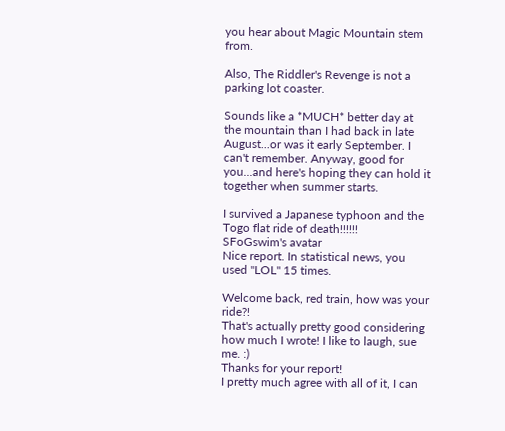you hear about Magic Mountain stem from.

Also, The Riddler's Revenge is not a parking lot coaster.

Sounds like a *MUCH* better day at the mountain than I had back in late August...or was it early September. I can't remember. Anyway, good for you...and here's hoping they can hold it together when summer starts.

I survived a Japanese typhoon and the Togo flat ride of death!!!!!!
SFoGswim's avatar
Nice report. In statistical news, you used "LOL" 15 times.

Welcome back, red train, how was your ride?!
That's actually pretty good considering how much I wrote! I like to laugh, sue me. :)
Thanks for your report!
I pretty much agree with all of it, I can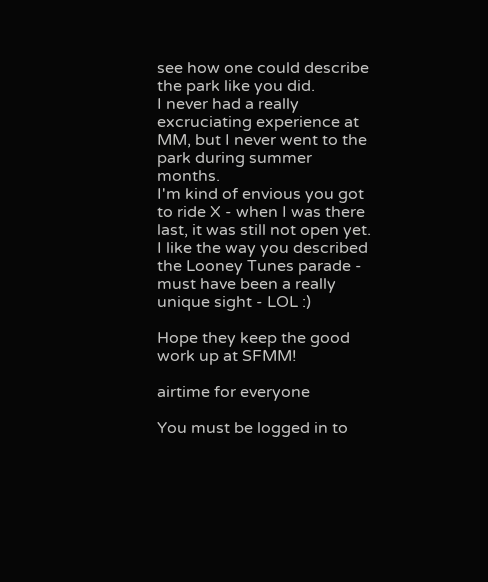see how one could describe the park like you did.
I never had a really excruciating experience at MM, but I never went to the park during summer months.
I'm kind of envious you got to ride X - when I was there last, it was still not open yet.
I like the way you described the Looney Tunes parade - must have been a really unique sight - LOL :)

Hope they keep the good work up at SFMM!

airtime for everyone

You must be logged in to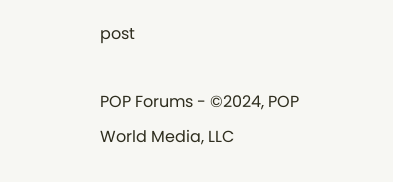post

POP Forums - ©2024, POP World Media, LLC